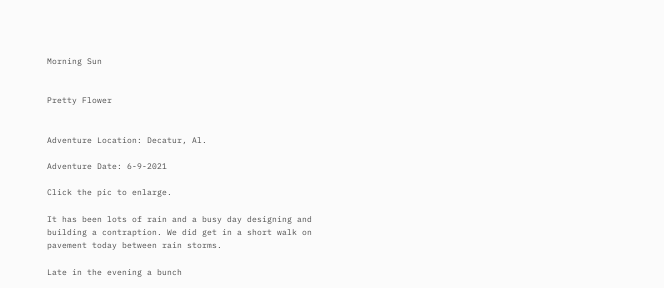Morning Sun


Pretty Flower


Adventure Location: Decatur, Al.

Adventure Date: 6-9-2021

Click the pic to enlarge.

It has been lots of rain and a busy day designing and building a contraption. We did get in a short walk on pavement today between rain storms.

Late in the evening a bunch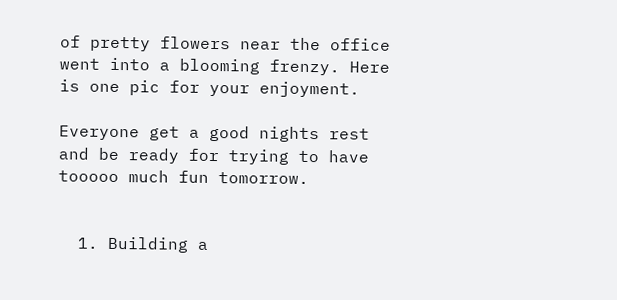of pretty flowers near the office went into a blooming frenzy. Here is one pic for your enjoyment.

Everyone get a good nights rest and be ready for trying to have tooooo much fun tomorrow.


  1. Building a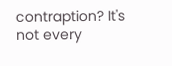contraption? It's not every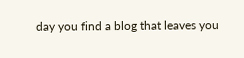day you find a blog that leaves you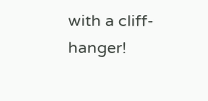with a cliff-hanger!